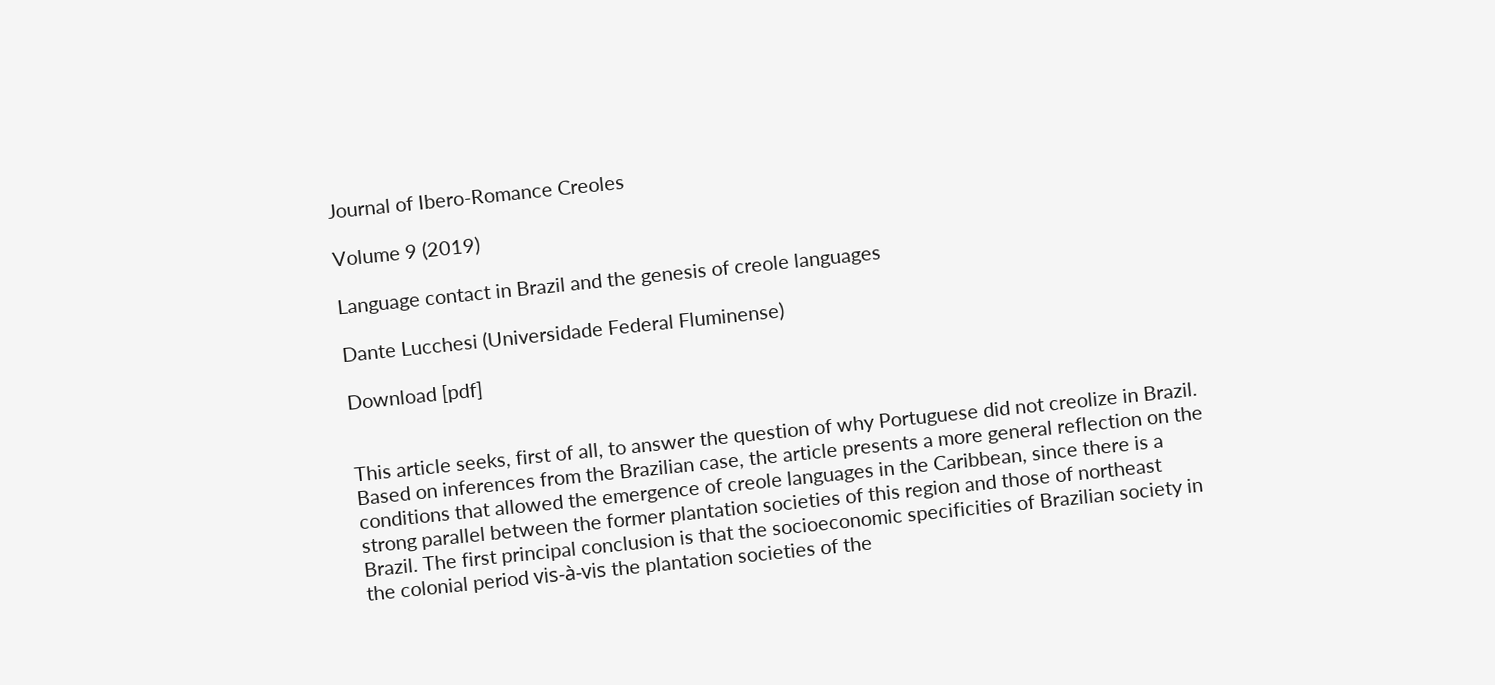Journal of Ibero-Romance Creoles

Volume 9 (2019)

Language contact in Brazil and the genesis of creole languages

Dante Lucchesi (Universidade Federal Fluminense)

Download [pdf]


This article seeks, first of all, to answer the question of why Portuguese did not creolize in Brazil. Based on inferences from the Brazilian case, the article presents a more general reflection on the conditions that allowed the emergence of creole languages in the Caribbean, since there is a strong parallel between the former plantation societies of this region and those of northeast Brazil. The first principal conclusion is that the socioeconomic specificities of Brazilian society in the colonial period vis-à-vis the plantation societies of the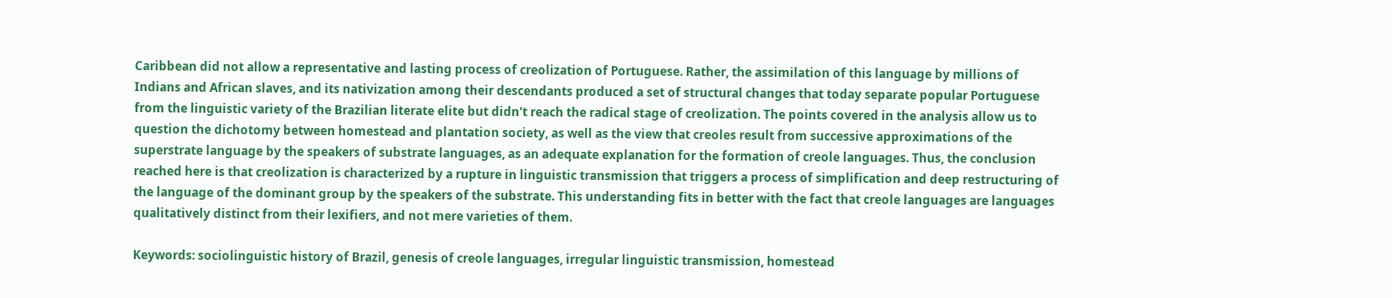Caribbean did not allow a representative and lasting process of creolization of Portuguese. Rather, the assimilation of this language by millions of Indians and African slaves, and its nativization among their descendants produced a set of structural changes that today separate popular Portuguese from the linguistic variety of the Brazilian literate elite but didn't reach the radical stage of creolization. The points covered in the analysis allow us to question the dichotomy between homestead and plantation society, as well as the view that creoles result from successive approximations of the superstrate language by the speakers of substrate languages, as an adequate explanation for the formation of creole languages. Thus, the conclusion reached here is that creolization is characterized by a rupture in linguistic transmission that triggers a process of simplification and deep restructuring of the language of the dominant group by the speakers of the substrate. This understanding fits in better with the fact that creole languages are languages qualitatively distinct from their lexifiers, and not mere varieties of them.

Keywords: sociolinguistic history of Brazil, genesis of creole languages, irregular linguistic transmission, homestead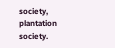society, plantation society.